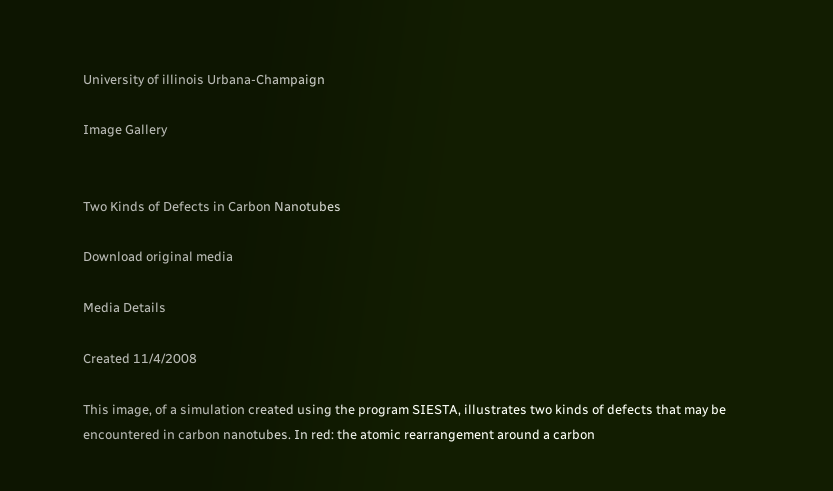University of illinois Urbana-Champaign

Image Gallery


Two Kinds of Defects in Carbon Nanotubes

Download original media

Media Details

Created 11/4/2008

This image, of a simulation created using the program SIESTA, illustrates two kinds of defects that may be encountered in carbon nanotubes. In red: the atomic rearrangement around a carbon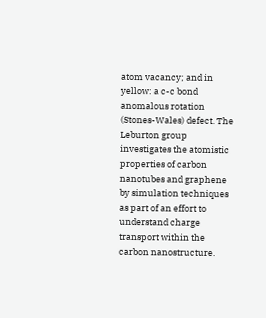atom vacancy; and in yellow: a c-c bond anomalous rotation (Stones-Wales) defect. The Leburton group investigates the atomistic properties of carbon nanotubes and graphene by simulation techniques as part of an effort to understand charge transport within the carbon nanostructure.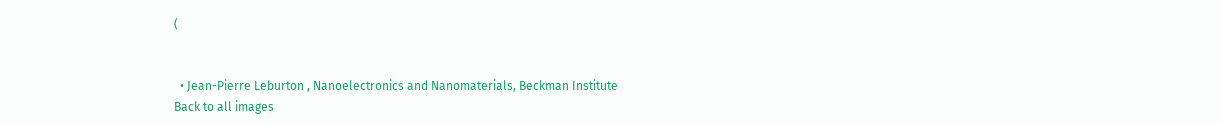(


  • Jean-Pierre Leburton , Nanoelectronics and Nanomaterials, Beckman Institute
Back to all images